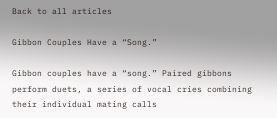Back to all articles

Gibbon Couples Have a “Song.”

Gibbon couples have a “song.” Paired gibbons perform duets, a series of vocal cries combining their individual mating calls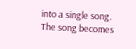into a single song. The song becomes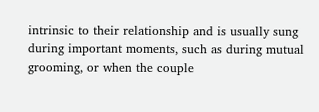intrinsic to their relationship and is usually sung during important moments, such as during mutual grooming, or when the couple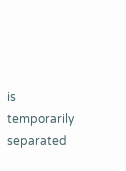is temporarily separated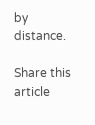by distance.

Share this article